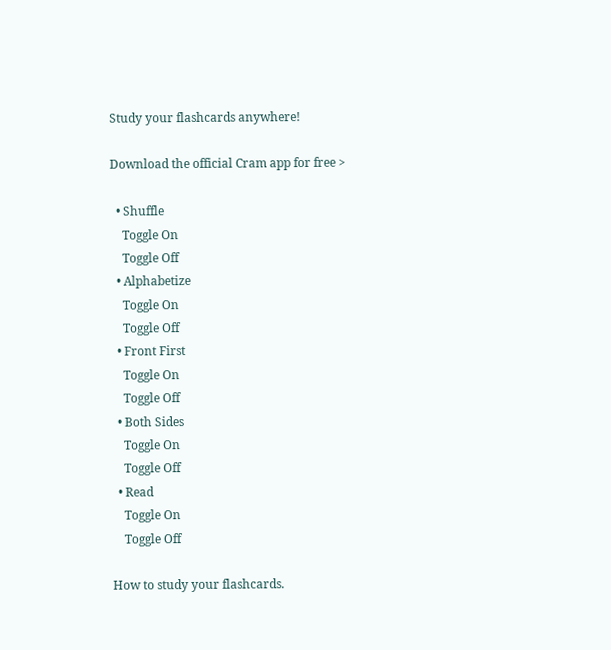Study your flashcards anywhere!

Download the official Cram app for free >

  • Shuffle
    Toggle On
    Toggle Off
  • Alphabetize
    Toggle On
    Toggle Off
  • Front First
    Toggle On
    Toggle Off
  • Both Sides
    Toggle On
    Toggle Off
  • Read
    Toggle On
    Toggle Off

How to study your flashcards.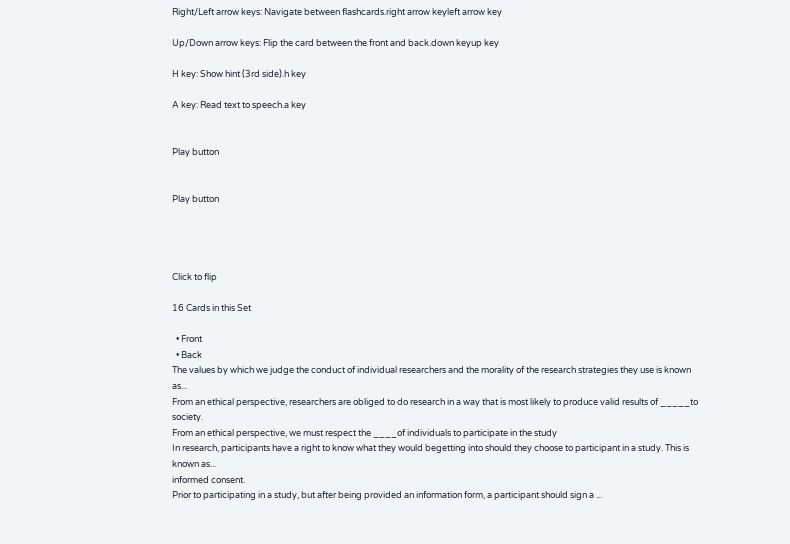Right/Left arrow keys: Navigate between flashcards.right arrow keyleft arrow key

Up/Down arrow keys: Flip the card between the front and back.down keyup key

H key: Show hint (3rd side).h key

A key: Read text to speech.a key


Play button


Play button




Click to flip

16 Cards in this Set

  • Front
  • Back
The values by which we judge the conduct of individual researchers and the morality of the research strategies they use is known as...
From an ethical perspective, researchers are obliged to do research in a way that is most likely to produce valid results of _____to society.
From an ethical perspective, we must respect the ____of individuals to participate in the study
In research, participants have a right to know what they would begetting into should they choose to participant in a study. This is known as...
informed consent.
Prior to participating in a study, but after being provided an information form, a participant should sign a ...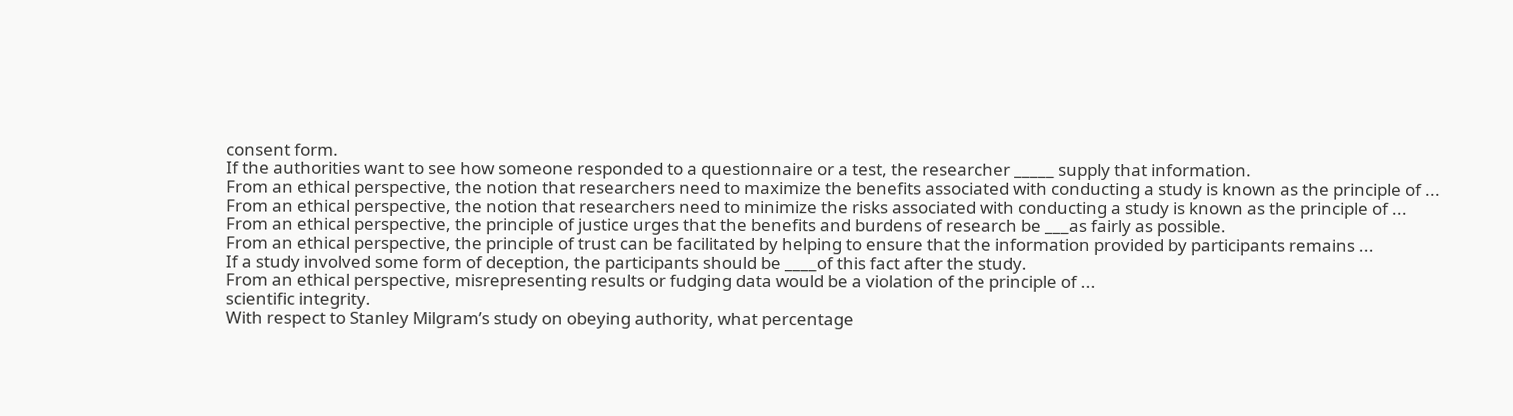consent form.
If the authorities want to see how someone responded to a questionnaire or a test, the researcher _____ supply that information.
From an ethical perspective, the notion that researchers need to maximize the benefits associated with conducting a study is known as the principle of ...
From an ethical perspective, the notion that researchers need to minimize the risks associated with conducting a study is known as the principle of ...
From an ethical perspective, the principle of justice urges that the benefits and burdens of research be ___as fairly as possible.
From an ethical perspective, the principle of trust can be facilitated by helping to ensure that the information provided by participants remains ...
If a study involved some form of deception, the participants should be ____of this fact after the study.
From an ethical perspective, misrepresenting results or fudging data would be a violation of the principle of ...
scientific integrity.
With respect to Stanley Milgram’s study on obeying authority, what percentage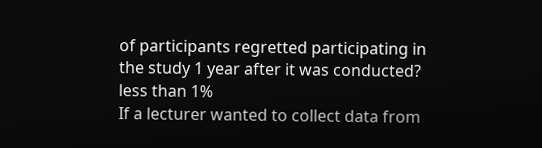of participants regretted participating in the study 1 year after it was conducted?
less than 1%
If a lecturer wanted to collect data from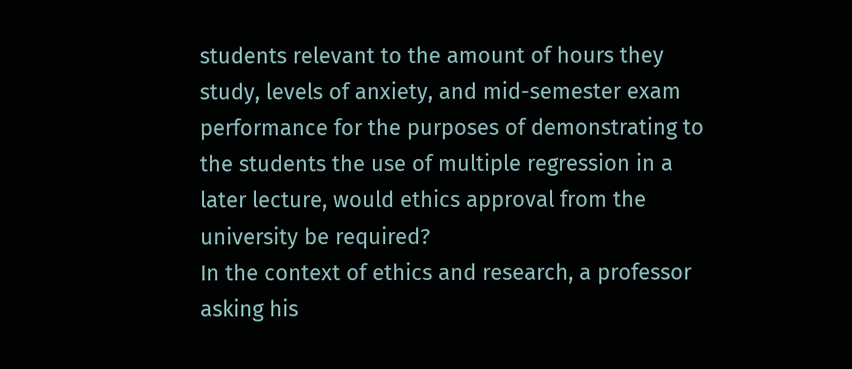students relevant to the amount of hours they study, levels of anxiety, and mid-semester exam performance for the purposes of demonstrating to the students the use of multiple regression in a later lecture, would ethics approval from the university be required?
In the context of ethics and research, a professor asking his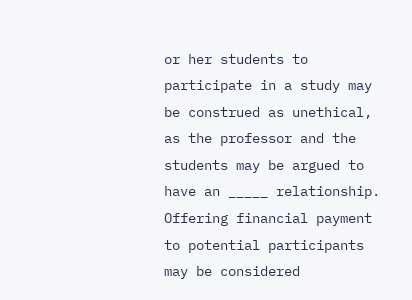or her students to participate in a study may be construed as unethical, as the professor and the students may be argued to have an _____ relationship.
Offering financial payment to potential participants may be considered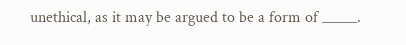unethical, as it may be argued to be a form of _____.